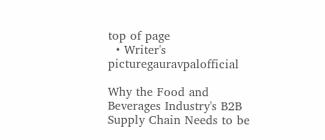top of page
  • Writer's picturegauravpalofficial

Why the Food and Beverages Industry's B2B Supply Chain Needs to be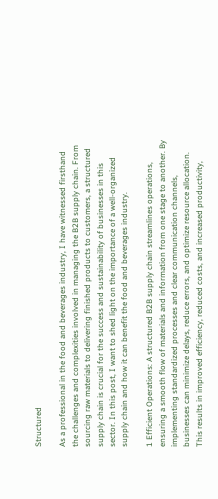Structured

As a professional in the food and beverages industry, I have witnessed firsthand the challenges and complexities involved in managing the B2B supply chain. From sourcing raw materials to delivering finished products to customers, a structured supply chain is crucial for the success and sustainability of businesses in this sector. In this post, I want to shed light on the importance of a well-organized supply chain and how it can benefit the food and beverages industry.

1 Efficient Operations: A structured B2B supply chain streamlines operations, ensuring a smooth flow of materials and information from one stage to another. By implementing standardized processes and clear communication channels, businesses can minimize delays, reduce errors, and optimize resource allocation. This results in improved efficiency, reduced costs, and increased productivity,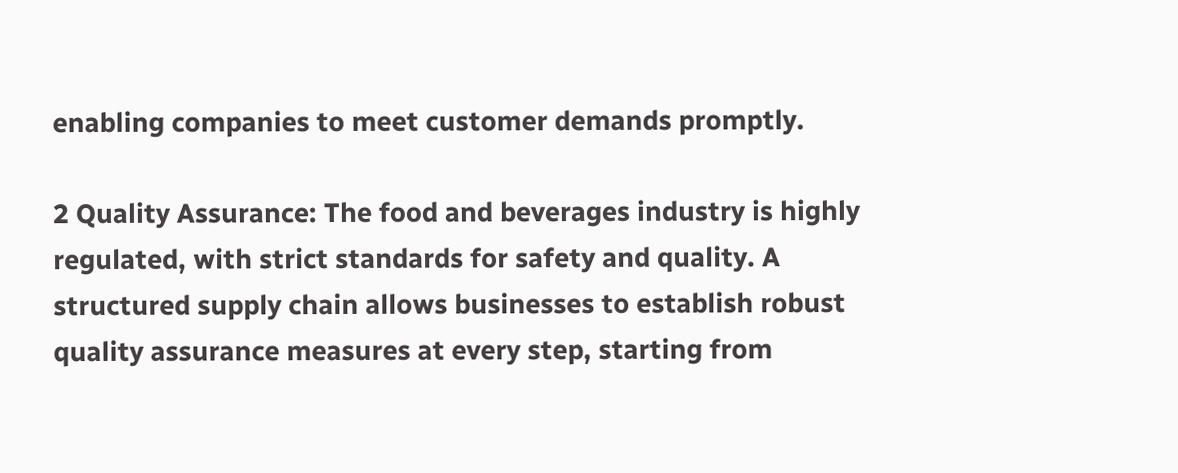enabling companies to meet customer demands promptly.

2 Quality Assurance: The food and beverages industry is highly regulated, with strict standards for safety and quality. A structured supply chain allows businesses to establish robust quality assurance measures at every step, starting from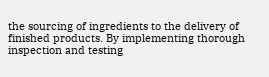the sourcing of ingredients to the delivery of finished products. By implementing thorough inspection and testing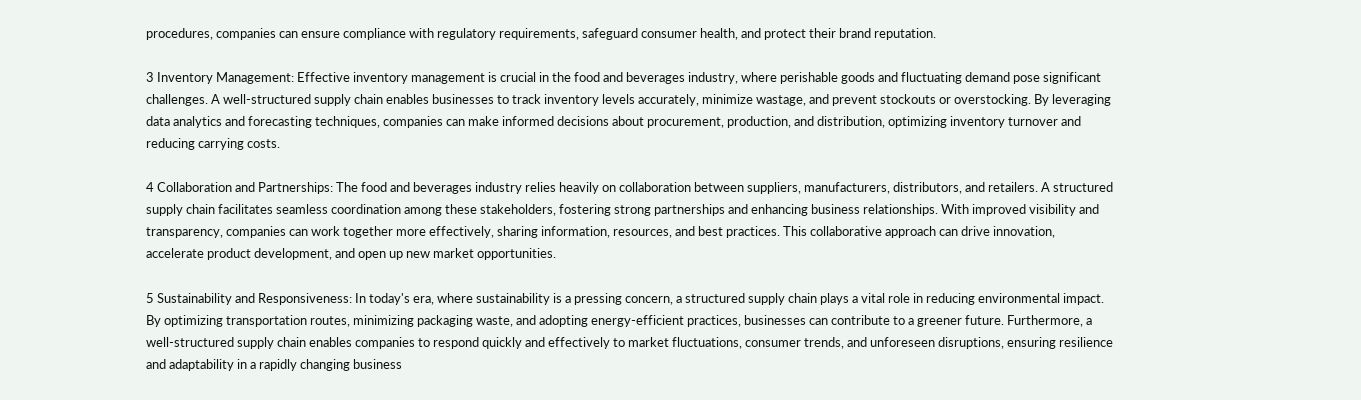procedures, companies can ensure compliance with regulatory requirements, safeguard consumer health, and protect their brand reputation.

3 Inventory Management: Effective inventory management is crucial in the food and beverages industry, where perishable goods and fluctuating demand pose significant challenges. A well-structured supply chain enables businesses to track inventory levels accurately, minimize wastage, and prevent stockouts or overstocking. By leveraging data analytics and forecasting techniques, companies can make informed decisions about procurement, production, and distribution, optimizing inventory turnover and reducing carrying costs.

4 Collaboration and Partnerships: The food and beverages industry relies heavily on collaboration between suppliers, manufacturers, distributors, and retailers. A structured supply chain facilitates seamless coordination among these stakeholders, fostering strong partnerships and enhancing business relationships. With improved visibility and transparency, companies can work together more effectively, sharing information, resources, and best practices. This collaborative approach can drive innovation, accelerate product development, and open up new market opportunities.

5 Sustainability and Responsiveness: In today's era, where sustainability is a pressing concern, a structured supply chain plays a vital role in reducing environmental impact. By optimizing transportation routes, minimizing packaging waste, and adopting energy-efficient practices, businesses can contribute to a greener future. Furthermore, a well-structured supply chain enables companies to respond quickly and effectively to market fluctuations, consumer trends, and unforeseen disruptions, ensuring resilience and adaptability in a rapidly changing business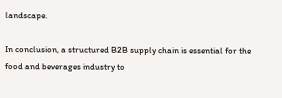landscape.

In conclusion, a structured B2B supply chain is essential for the food and beverages industry to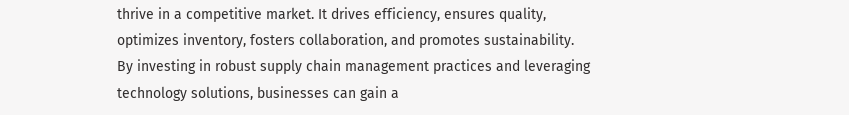thrive in a competitive market. It drives efficiency, ensures quality, optimizes inventory, fosters collaboration, and promotes sustainability. By investing in robust supply chain management practices and leveraging technology solutions, businesses can gain a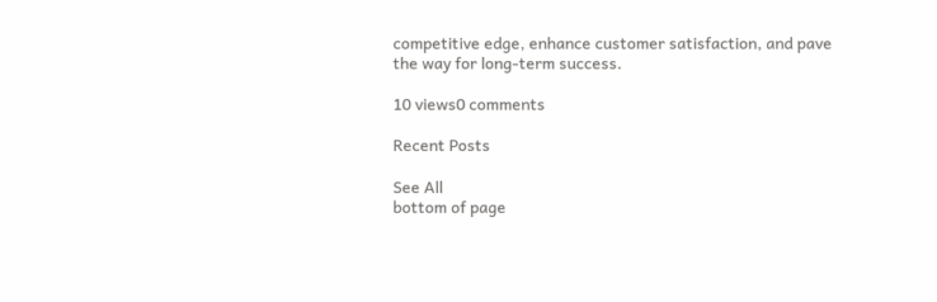competitive edge, enhance customer satisfaction, and pave the way for long-term success.

10 views0 comments

Recent Posts

See All
bottom of page